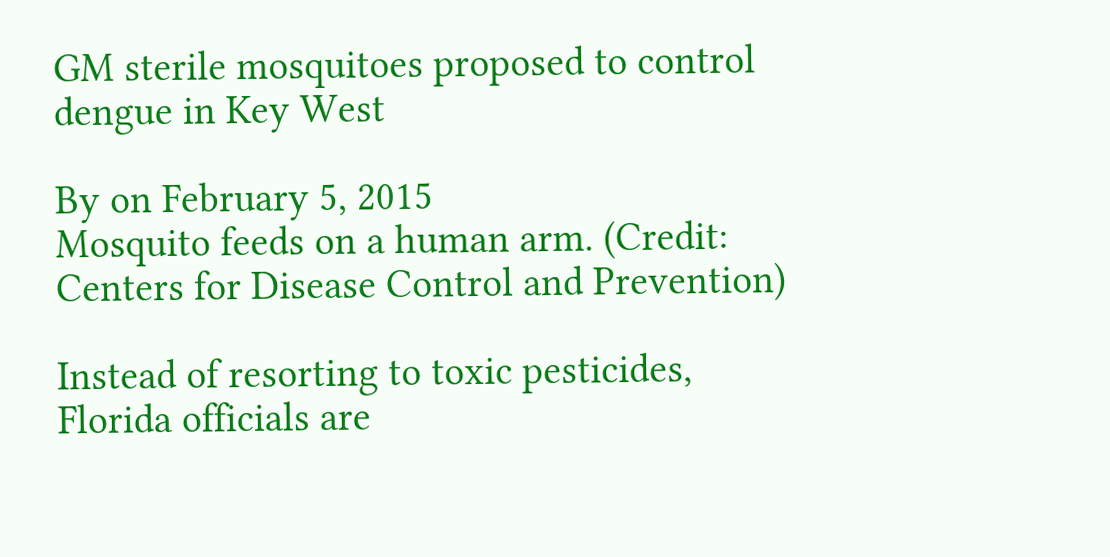GM sterile mosquitoes proposed to control dengue in Key West

By on February 5, 2015
Mosquito feeds on a human arm. (Credit: Centers for Disease Control and Prevention)

Instead of resorting to toxic pesticides, Florida officials are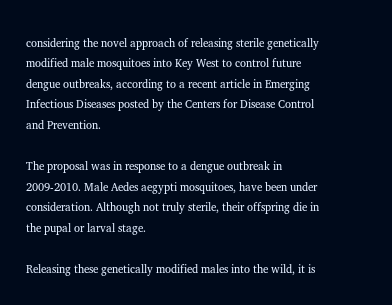considering the novel approach of releasing sterile genetically modified male mosquitoes into Key West to control future dengue outbreaks, according to a recent article in Emerging Infectious Diseases posted by the Centers for Disease Control and Prevention.

The proposal was in response to a dengue outbreak in 2009-2010. Male Aedes aegypti mosquitoes, have been under consideration. Although not truly sterile, their offspring die in the pupal or larval stage.

Releasing these genetically modified males into the wild, it is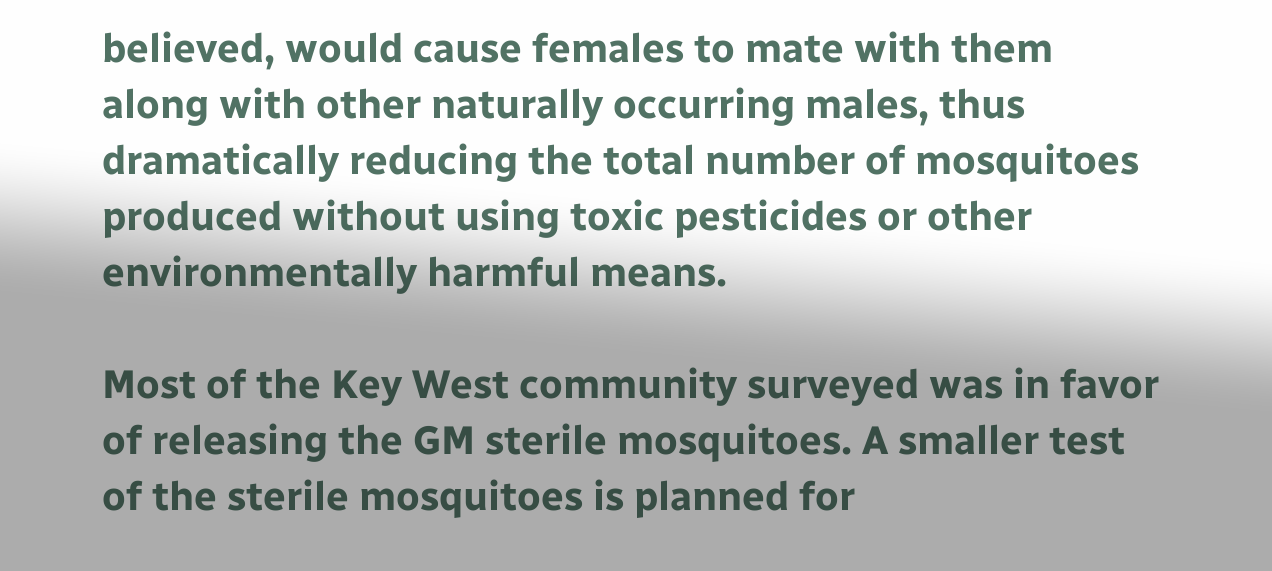believed, would cause females to mate with them along with other naturally occurring males, thus dramatically reducing the total number of mosquitoes produced without using toxic pesticides or other environmentally harmful means.

Most of the Key West community surveyed was in favor of releasing the GM sterile mosquitoes. A smaller test of the sterile mosquitoes is planned for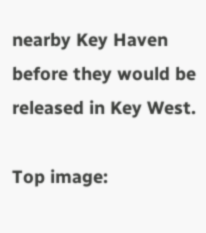nearby Key Haven before they would be released in Key West.

Top image: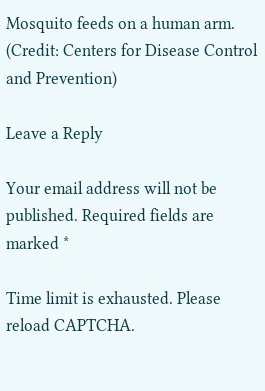Mosquito feeds on a human arm. (Credit: Centers for Disease Control and Prevention)

Leave a Reply

Your email address will not be published. Required fields are marked *

Time limit is exhausted. Please reload CAPTCHA.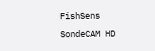FishSens SondeCAM HD